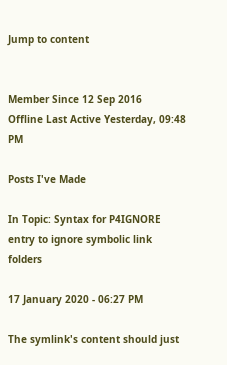Jump to content


Member Since 12 Sep 2016
Offline Last Active Yesterday, 09:48 PM

Posts I've Made

In Topic: Syntax for P4IGNORE entry to ignore symbolic link folders

17 January 2020 - 06:27 PM

The symlink's content should just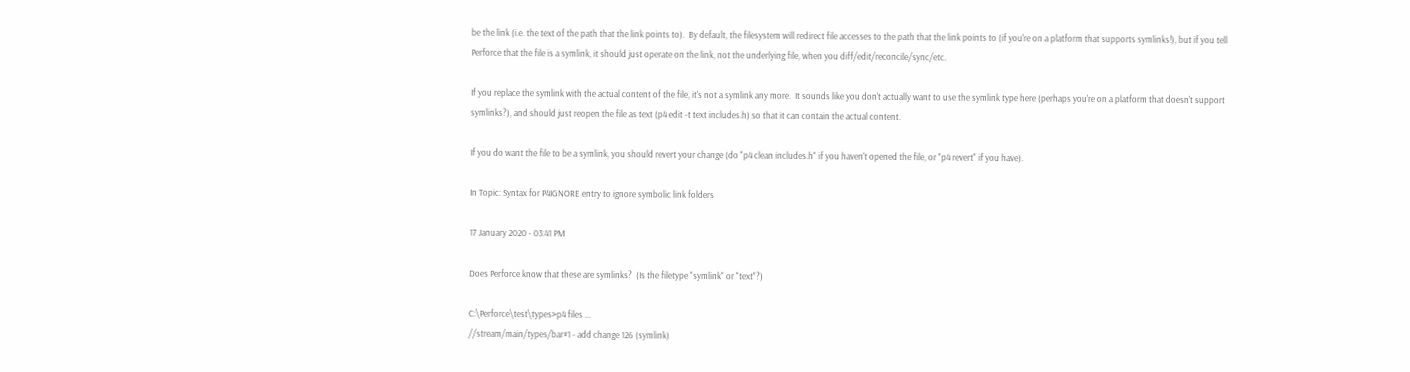be the link (i.e. the text of the path that the link points to).  By default, the filesystem will redirect file accesses to the path that the link points to (if you're on a platform that supports symlinks!), but if you tell Perforce that the file is a symlink, it should just operate on the link, not the underlying file, when you diff/edit/reconcile/sync/etc.

If you replace the symlink with the actual content of the file, it's not a symlink any more.  It sounds like you don't actually want to use the symlink type here (perhaps you're on a platform that doesn't support symlinks?), and should just reopen the file as text (p4 edit -t text includes.h) so that it can contain the actual content.

If you do want the file to be a symlink, you should revert your change (do "p4 clean includes.h" if you haven't opened the file, or "p4 revert" if you have).

In Topic: Syntax for P4IGNORE entry to ignore symbolic link folders

17 January 2020 - 03:41 PM

Does Perforce know that these are symlinks?  (Is the filetype "symlink" or "text"?)

C:\Perforce\test\types>p4 files ...
//stream/main/types/bar#1 - add change 126 (symlink)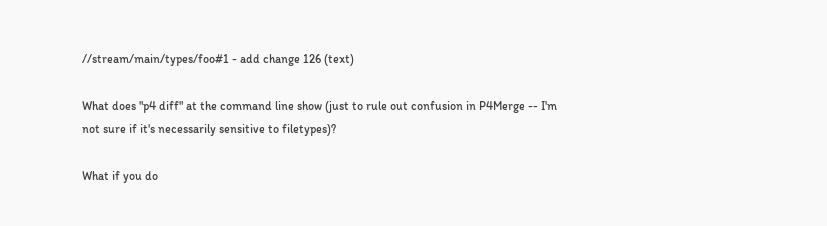//stream/main/types/foo#1 - add change 126 (text)

What does "p4 diff" at the command line show (just to rule out confusion in P4Merge -- I'm not sure if it's necessarily sensitive to filetypes)?

What if you do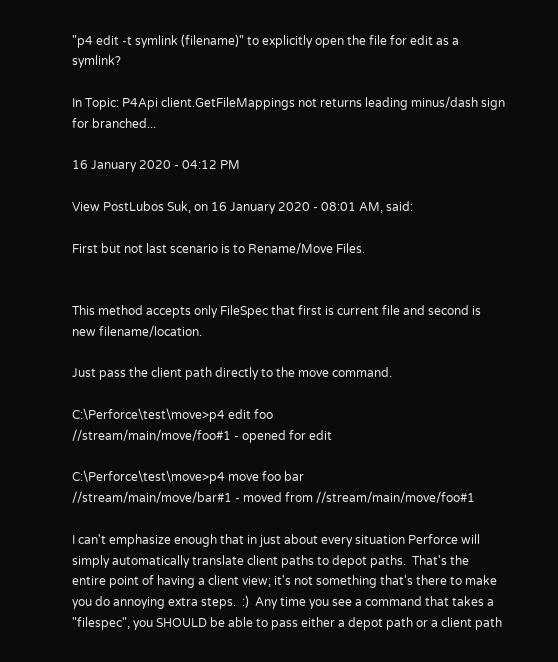"p4 edit -t symlink (filename)" to explicitly open the file for edit as a symlink?

In Topic: P4Api client.GetFileMappings not returns leading minus/dash sign for branched...

16 January 2020 - 04:12 PM

View PostLubos Suk, on 16 January 2020 - 08:01 AM, said:

First but not last scenario is to Rename/Move Files.


This method accepts only FileSpec that first is current file and second is new filename/location.

Just pass the client path directly to the move command.

C:\Perforce\test\move>p4 edit foo
//stream/main/move/foo#1 - opened for edit

C:\Perforce\test\move>p4 move foo bar
//stream/main/move/bar#1 - moved from //stream/main/move/foo#1

I can't emphasize enough that in just about every situation Perforce will simply automatically translate client paths to depot paths.  That's the entire point of having a client view; it's not something that's there to make you do annoying extra steps.  :)  Any time you see a command that takes a "filespec", you SHOULD be able to pass either a depot path or a client path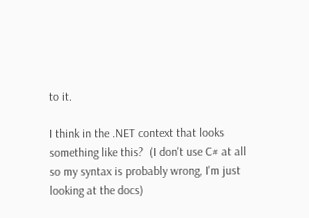to it.

I think in the .NET context that looks something like this?  (I don't use C# at all so my syntax is probably wrong, I'm just looking at the docs)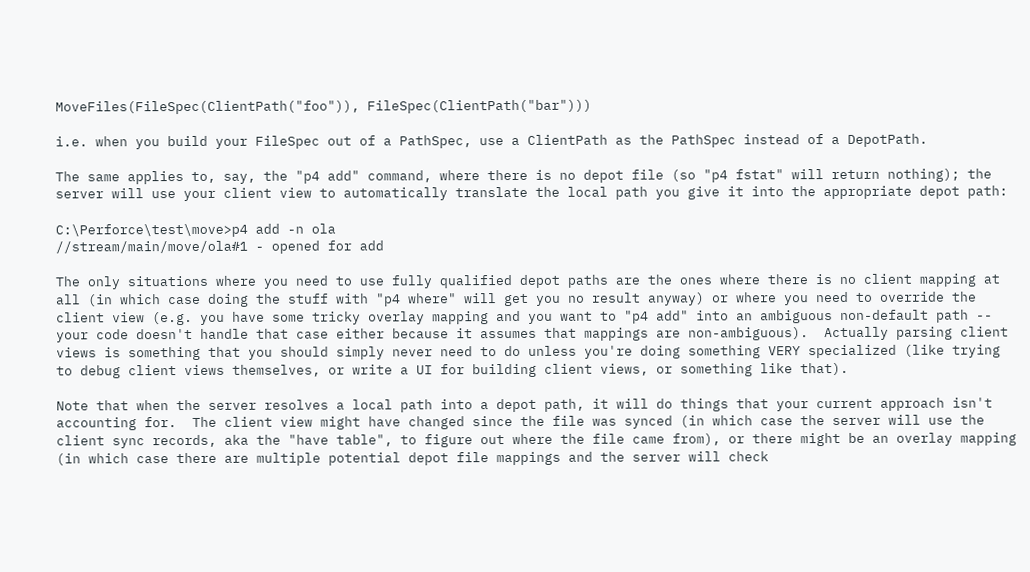MoveFiles(FileSpec(ClientPath("foo")), FileSpec(ClientPath("bar")))

i.e. when you build your FileSpec out of a PathSpec, use a ClientPath as the PathSpec instead of a DepotPath.

The same applies to, say, the "p4 add" command, where there is no depot file (so "p4 fstat" will return nothing); the server will use your client view to automatically translate the local path you give it into the appropriate depot path:

C:\Perforce\test\move>p4 add -n ola
//stream/main/move/ola#1 - opened for add

The only situations where you need to use fully qualified depot paths are the ones where there is no client mapping at all (in which case doing the stuff with "p4 where" will get you no result anyway) or where you need to override the client view (e.g. you have some tricky overlay mapping and you want to "p4 add" into an ambiguous non-default path -- your code doesn't handle that case either because it assumes that mappings are non-ambiguous).  Actually parsing client views is something that you should simply never need to do unless you're doing something VERY specialized (like trying to debug client views themselves, or write a UI for building client views, or something like that).

Note that when the server resolves a local path into a depot path, it will do things that your current approach isn't accounting for.  The client view might have changed since the file was synced (in which case the server will use the client sync records, aka the "have table", to figure out where the file came from), or there might be an overlay mapping (in which case there are multiple potential depot file mappings and the server will check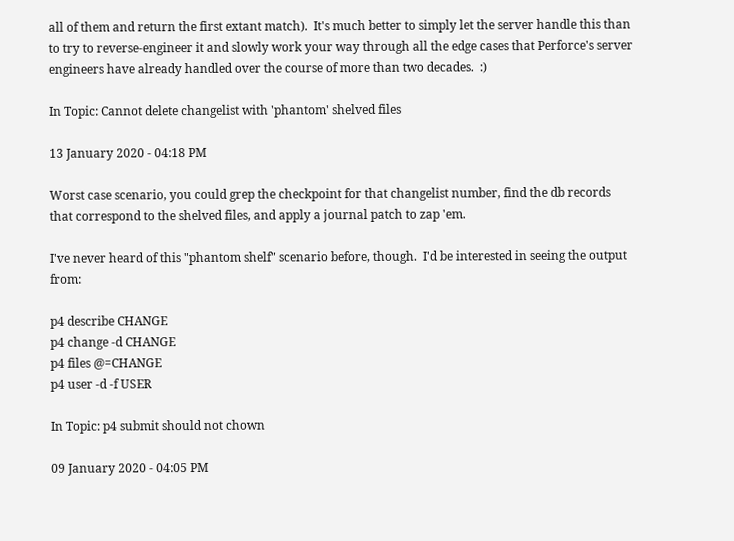all of them and return the first extant match).  It's much better to simply let the server handle this than to try to reverse-engineer it and slowly work your way through all the edge cases that Perforce's server engineers have already handled over the course of more than two decades.  :)

In Topic: Cannot delete changelist with 'phantom' shelved files

13 January 2020 - 04:18 PM

Worst case scenario, you could grep the checkpoint for that changelist number, find the db records that correspond to the shelved files, and apply a journal patch to zap 'em.

I've never heard of this "phantom shelf" scenario before, though.  I'd be interested in seeing the output from:

p4 describe CHANGE
p4 change -d CHANGE
p4 files @=CHANGE
p4 user -d -f USER

In Topic: p4 submit should not chown

09 January 2020 - 04:05 PM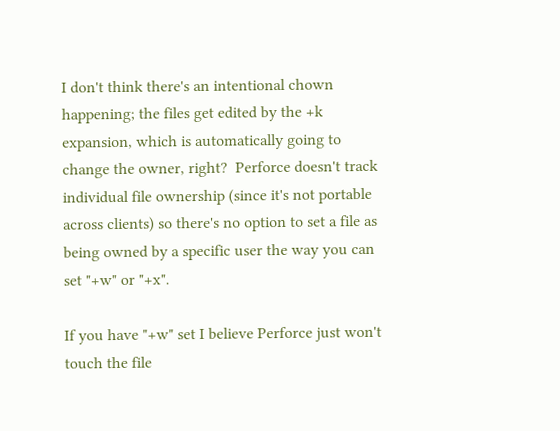I don't think there's an intentional chown happening; the files get edited by the +k expansion, which is automatically going to change the owner, right?  Perforce doesn't track individual file ownership (since it's not portable across clients) so there's no option to set a file as being owned by a specific user the way you can set "+w" or "+x".

If you have "+w" set I believe Perforce just won't touch the file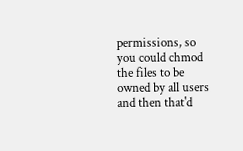permissions, so you could chmod the files to be owned by all users and then that'd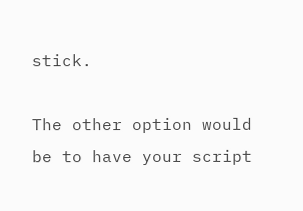stick.

The other option would be to have your script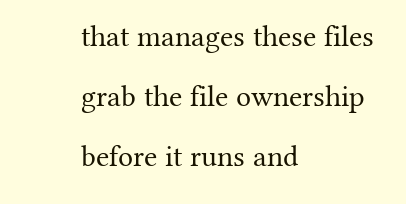that manages these files grab the file ownership before it runs and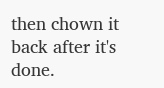then chown it back after it's done.